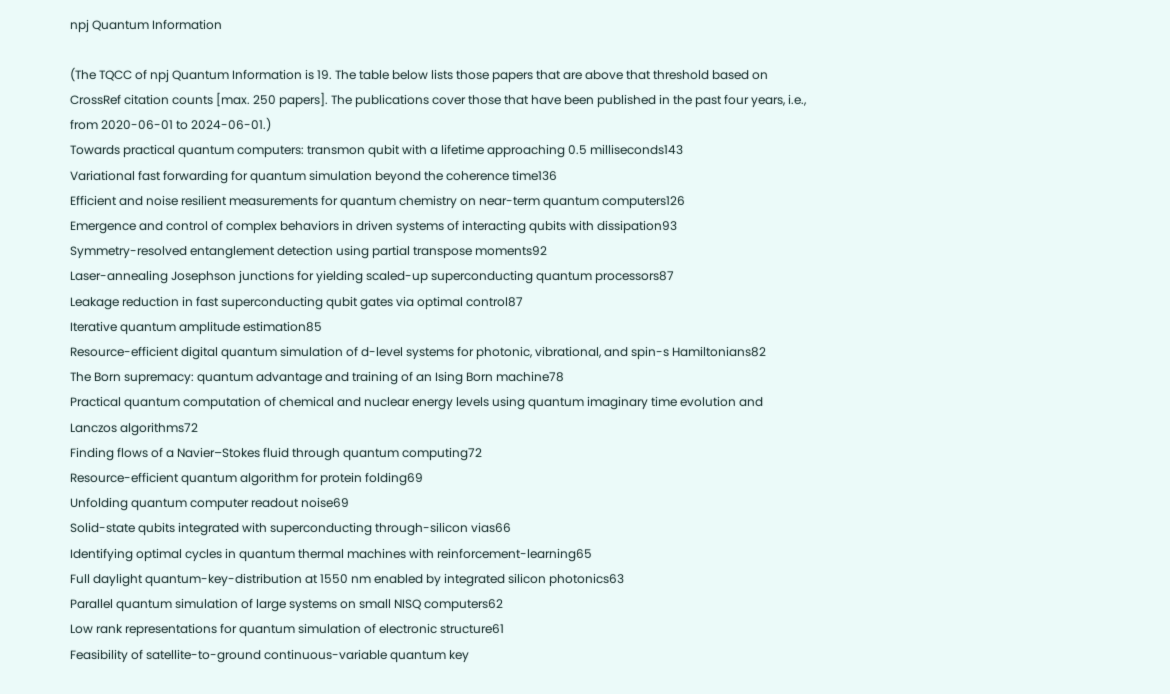npj Quantum Information

(The TQCC of npj Quantum Information is 19. The table below lists those papers that are above that threshold based on CrossRef citation counts [max. 250 papers]. The publications cover those that have been published in the past four years, i.e., from 2020-06-01 to 2024-06-01.)
Towards practical quantum computers: transmon qubit with a lifetime approaching 0.5 milliseconds143
Variational fast forwarding for quantum simulation beyond the coherence time136
Efficient and noise resilient measurements for quantum chemistry on near-term quantum computers126
Emergence and control of complex behaviors in driven systems of interacting qubits with dissipation93
Symmetry-resolved entanglement detection using partial transpose moments92
Laser-annealing Josephson junctions for yielding scaled-up superconducting quantum processors87
Leakage reduction in fast superconducting qubit gates via optimal control87
Iterative quantum amplitude estimation85
Resource-efficient digital quantum simulation of d-level systems for photonic, vibrational, and spin-s Hamiltonians82
The Born supremacy: quantum advantage and training of an Ising Born machine78
Practical quantum computation of chemical and nuclear energy levels using quantum imaginary time evolution and Lanczos algorithms72
Finding flows of a Navier–Stokes fluid through quantum computing72
Resource-efficient quantum algorithm for protein folding69
Unfolding quantum computer readout noise69
Solid-state qubits integrated with superconducting through-silicon vias66
Identifying optimal cycles in quantum thermal machines with reinforcement-learning65
Full daylight quantum-key-distribution at 1550 nm enabled by integrated silicon photonics63
Parallel quantum simulation of large systems on small NISQ computers62
Low rank representations for quantum simulation of electronic structure61
Feasibility of satellite-to-ground continuous-variable quantum key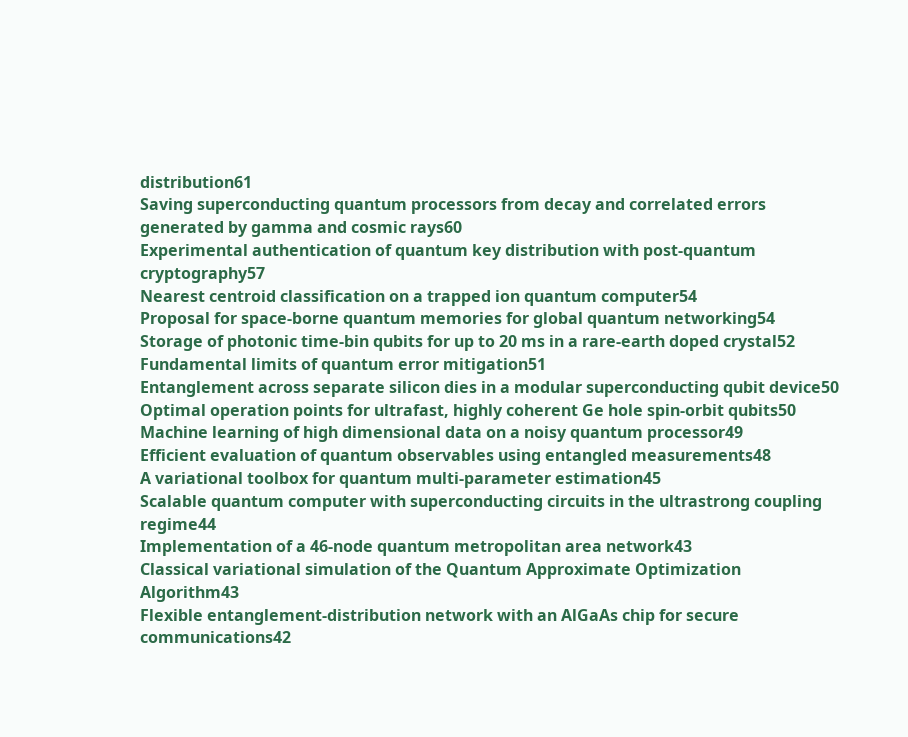distribution61
Saving superconducting quantum processors from decay and correlated errors generated by gamma and cosmic rays60
Experimental authentication of quantum key distribution with post-quantum cryptography57
Nearest centroid classification on a trapped ion quantum computer54
Proposal for space-borne quantum memories for global quantum networking54
Storage of photonic time-bin qubits for up to 20 ms in a rare-earth doped crystal52
Fundamental limits of quantum error mitigation51
Entanglement across separate silicon dies in a modular superconducting qubit device50
Optimal operation points for ultrafast, highly coherent Ge hole spin-orbit qubits50
Machine learning of high dimensional data on a noisy quantum processor49
Efficient evaluation of quantum observables using entangled measurements48
A variational toolbox for quantum multi-parameter estimation45
Scalable quantum computer with superconducting circuits in the ultrastrong coupling regime44
Implementation of a 46-node quantum metropolitan area network43
Classical variational simulation of the Quantum Approximate Optimization Algorithm43
Flexible entanglement-distribution network with an AlGaAs chip for secure communications42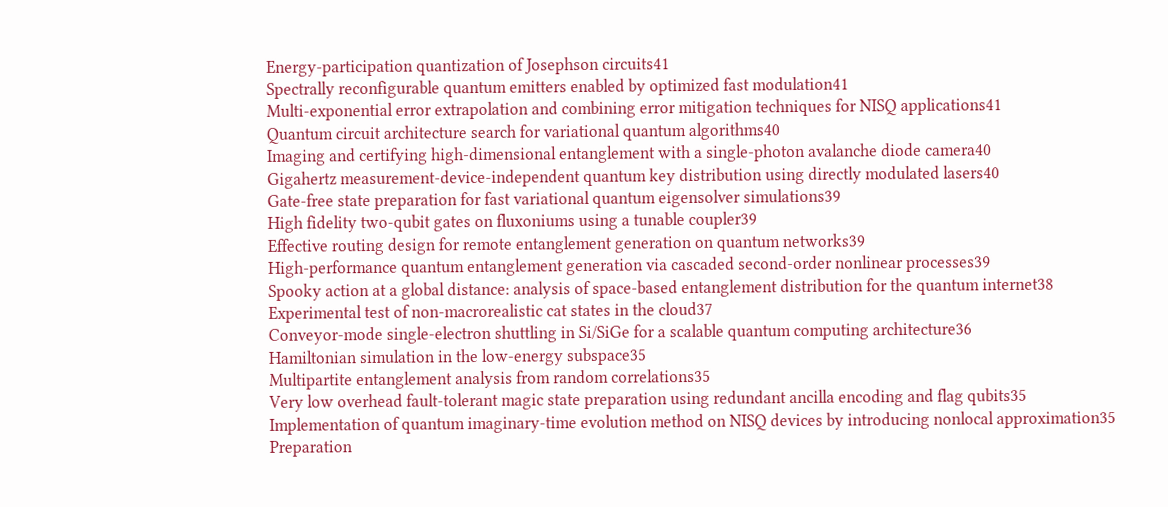Energy-participation quantization of Josephson circuits41
Spectrally reconfigurable quantum emitters enabled by optimized fast modulation41
Multi-exponential error extrapolation and combining error mitigation techniques for NISQ applications41
Quantum circuit architecture search for variational quantum algorithms40
Imaging and certifying high-dimensional entanglement with a single-photon avalanche diode camera40
Gigahertz measurement-device-independent quantum key distribution using directly modulated lasers40
Gate-free state preparation for fast variational quantum eigensolver simulations39
High fidelity two-qubit gates on fluxoniums using a tunable coupler39
Effective routing design for remote entanglement generation on quantum networks39
High-performance quantum entanglement generation via cascaded second-order nonlinear processes39
Spooky action at a global distance: analysis of space-based entanglement distribution for the quantum internet38
Experimental test of non-macrorealistic cat states in the cloud37
Conveyor-mode single-electron shuttling in Si/SiGe for a scalable quantum computing architecture36
Hamiltonian simulation in the low-energy subspace35
Multipartite entanglement analysis from random correlations35
Very low overhead fault-tolerant magic state preparation using redundant ancilla encoding and flag qubits35
Implementation of quantum imaginary-time evolution method on NISQ devices by introducing nonlocal approximation35
Preparation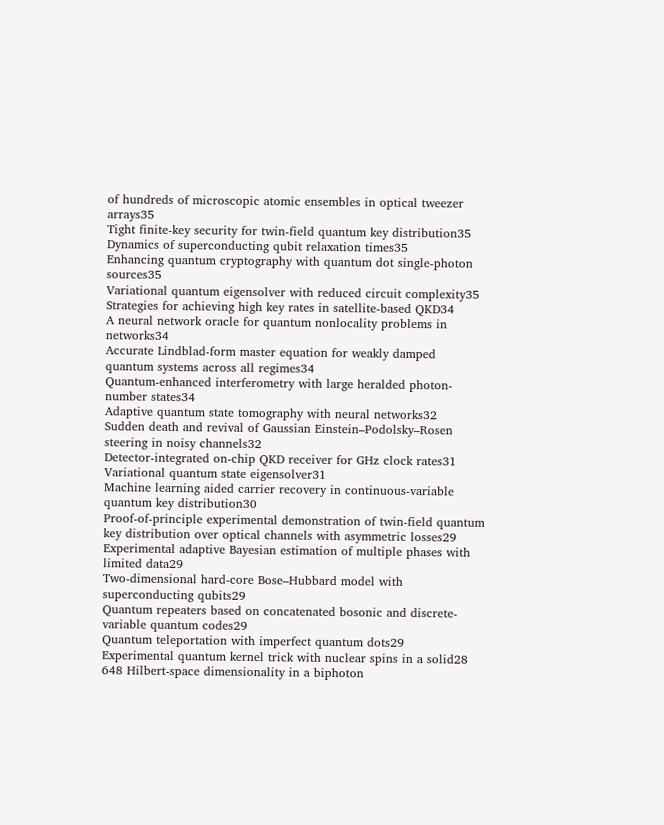of hundreds of microscopic atomic ensembles in optical tweezer arrays35
Tight finite-key security for twin-field quantum key distribution35
Dynamics of superconducting qubit relaxation times35
Enhancing quantum cryptography with quantum dot single-photon sources35
Variational quantum eigensolver with reduced circuit complexity35
Strategies for achieving high key rates in satellite-based QKD34
A neural network oracle for quantum nonlocality problems in networks34
Accurate Lindblad-form master equation for weakly damped quantum systems across all regimes34
Quantum-enhanced interferometry with large heralded photon-number states34
Adaptive quantum state tomography with neural networks32
Sudden death and revival of Gaussian Einstein–Podolsky–Rosen steering in noisy channels32
Detector-integrated on-chip QKD receiver for GHz clock rates31
Variational quantum state eigensolver31
Machine learning aided carrier recovery in continuous-variable quantum key distribution30
Proof-of-principle experimental demonstration of twin-field quantum key distribution over optical channels with asymmetric losses29
Experimental adaptive Bayesian estimation of multiple phases with limited data29
Two-dimensional hard-core Bose–Hubbard model with superconducting qubits29
Quantum repeaters based on concatenated bosonic and discrete-variable quantum codes29
Quantum teleportation with imperfect quantum dots29
Experimental quantum kernel trick with nuclear spins in a solid28
648 Hilbert-space dimensionality in a biphoton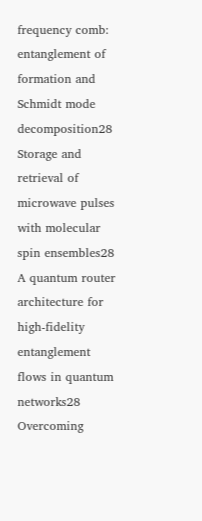frequency comb: entanglement of formation and Schmidt mode decomposition28
Storage and retrieval of microwave pulses with molecular spin ensembles28
A quantum router architecture for high-fidelity entanglement flows in quantum networks28
Overcoming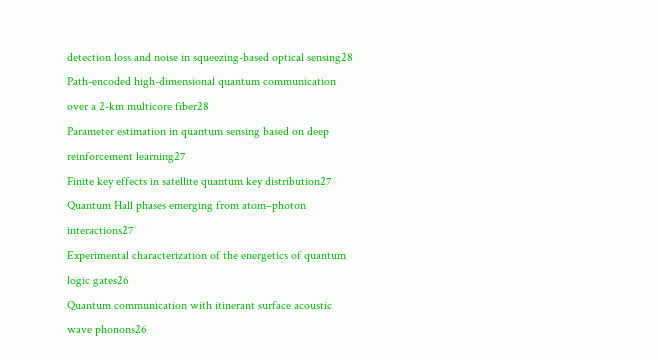detection loss and noise in squeezing-based optical sensing28
Path-encoded high-dimensional quantum communication over a 2-km multicore fiber28
Parameter estimation in quantum sensing based on deep reinforcement learning27
Finite key effects in satellite quantum key distribution27
Quantum Hall phases emerging from atom–photon interactions27
Experimental characterization of the energetics of quantum logic gates26
Quantum communication with itinerant surface acoustic wave phonons26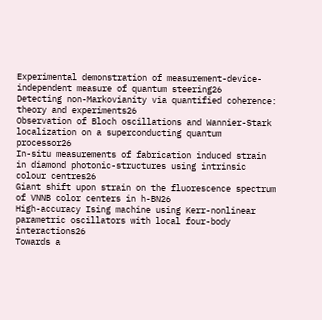Experimental demonstration of measurement-device-independent measure of quantum steering26
Detecting non-Markovianity via quantified coherence: theory and experiments26
Observation of Bloch oscillations and Wannier-Stark localization on a superconducting quantum processor26
In-situ measurements of fabrication induced strain in diamond photonic-structures using intrinsic colour centres26
Giant shift upon strain on the fluorescence spectrum of VNNB color centers in h-BN26
High-accuracy Ising machine using Kerr-nonlinear parametric oscillators with local four-body interactions26
Towards a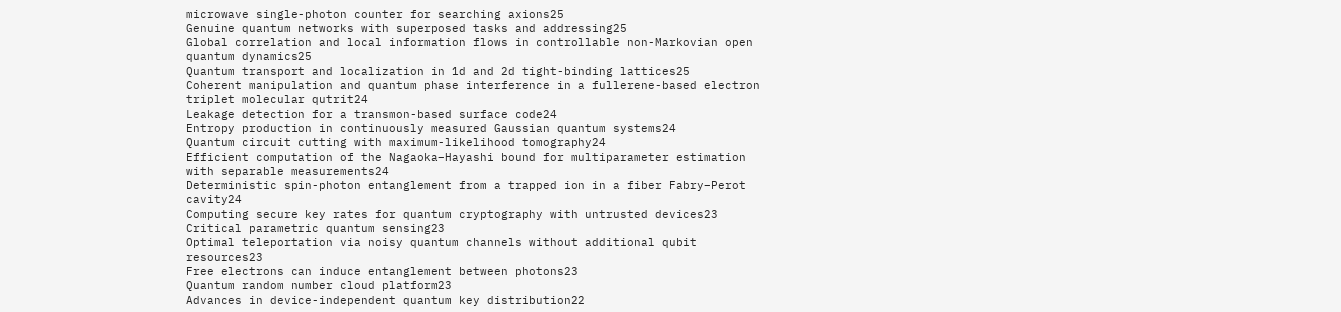microwave single-photon counter for searching axions25
Genuine quantum networks with superposed tasks and addressing25
Global correlation and local information flows in controllable non-Markovian open quantum dynamics25
Quantum transport and localization in 1d and 2d tight-binding lattices25
Coherent manipulation and quantum phase interference in a fullerene-based electron triplet molecular qutrit24
Leakage detection for a transmon-based surface code24
Entropy production in continuously measured Gaussian quantum systems24
Quantum circuit cutting with maximum-likelihood tomography24
Efficient computation of the Nagaoka–Hayashi bound for multiparameter estimation with separable measurements24
Deterministic spin-photon entanglement from a trapped ion in a fiber Fabry–Perot cavity24
Computing secure key rates for quantum cryptography with untrusted devices23
Critical parametric quantum sensing23
Optimal teleportation via noisy quantum channels without additional qubit resources23
Free electrons can induce entanglement between photons23
Quantum random number cloud platform23
Advances in device-independent quantum key distribution22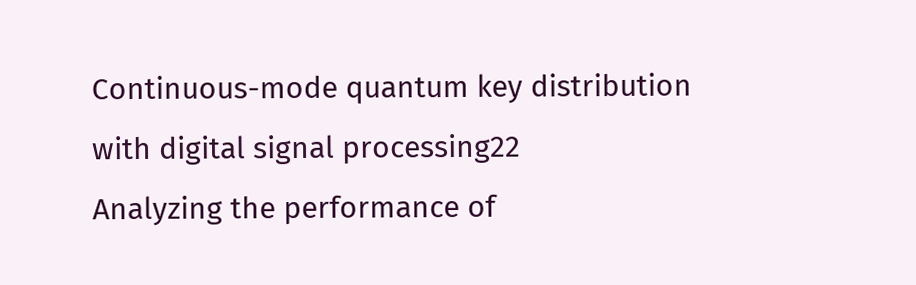Continuous-mode quantum key distribution with digital signal processing22
Analyzing the performance of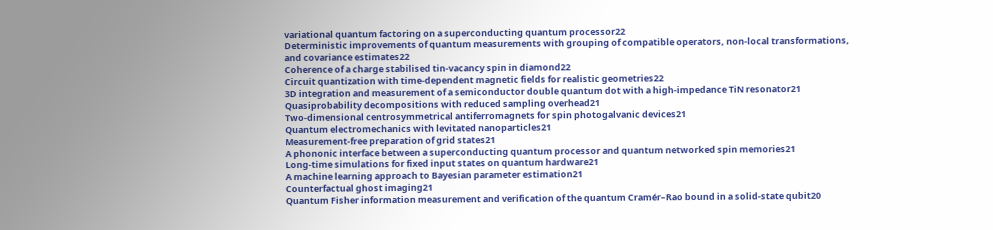variational quantum factoring on a superconducting quantum processor22
Deterministic improvements of quantum measurements with grouping of compatible operators, non-local transformations, and covariance estimates22
Coherence of a charge stabilised tin-vacancy spin in diamond22
Circuit quantization with time-dependent magnetic fields for realistic geometries22
3D integration and measurement of a semiconductor double quantum dot with a high-impedance TiN resonator21
Quasiprobability decompositions with reduced sampling overhead21
Two-dimensional centrosymmetrical antiferromagnets for spin photogalvanic devices21
Quantum electromechanics with levitated nanoparticles21
Measurement-free preparation of grid states21
A phononic interface between a superconducting quantum processor and quantum networked spin memories21
Long-time simulations for fixed input states on quantum hardware21
A machine learning approach to Bayesian parameter estimation21
Counterfactual ghost imaging21
Quantum Fisher information measurement and verification of the quantum Cramér–Rao bound in a solid-state qubit20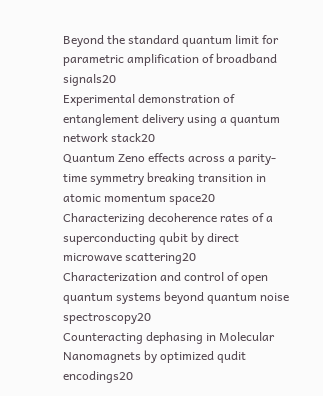Beyond the standard quantum limit for parametric amplification of broadband signals20
Experimental demonstration of entanglement delivery using a quantum network stack20
Quantum Zeno effects across a parity-time symmetry breaking transition in atomic momentum space20
Characterizing decoherence rates of a superconducting qubit by direct microwave scattering20
Characterization and control of open quantum systems beyond quantum noise spectroscopy20
Counteracting dephasing in Molecular Nanomagnets by optimized qudit encodings20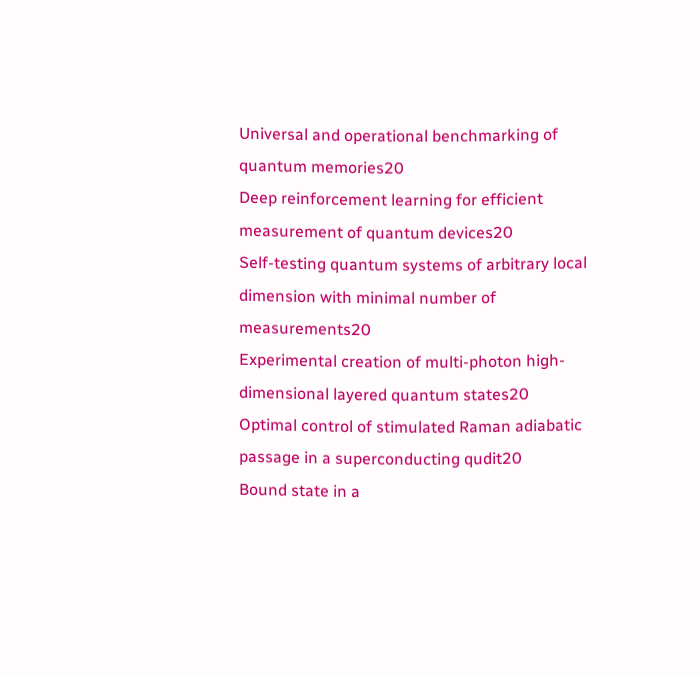Universal and operational benchmarking of quantum memories20
Deep reinforcement learning for efficient measurement of quantum devices20
Self-testing quantum systems of arbitrary local dimension with minimal number of measurements20
Experimental creation of multi-photon high-dimensional layered quantum states20
Optimal control of stimulated Raman adiabatic passage in a superconducting qudit20
Bound state in a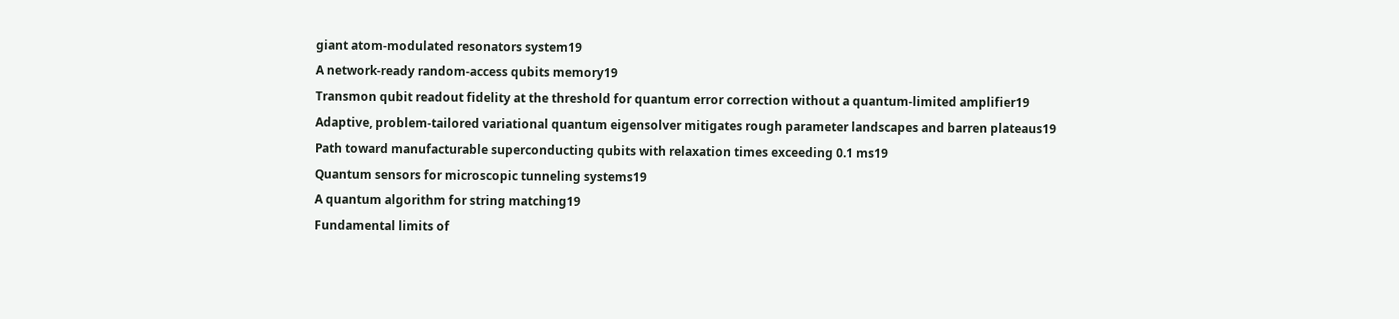giant atom-modulated resonators system19
A network-ready random-access qubits memory19
Transmon qubit readout fidelity at the threshold for quantum error correction without a quantum-limited amplifier19
Adaptive, problem-tailored variational quantum eigensolver mitigates rough parameter landscapes and barren plateaus19
Path toward manufacturable superconducting qubits with relaxation times exceeding 0.1 ms19
Quantum sensors for microscopic tunneling systems19
A quantum algorithm for string matching19
Fundamental limits of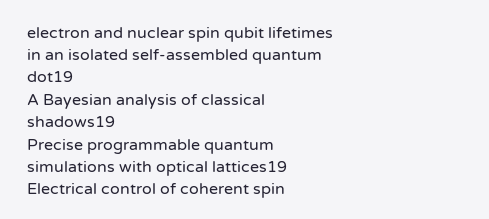electron and nuclear spin qubit lifetimes in an isolated self-assembled quantum dot19
A Bayesian analysis of classical shadows19
Precise programmable quantum simulations with optical lattices19
Electrical control of coherent spin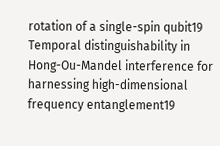rotation of a single-spin qubit19
Temporal distinguishability in Hong-Ou-Mandel interference for harnessing high-dimensional frequency entanglement19